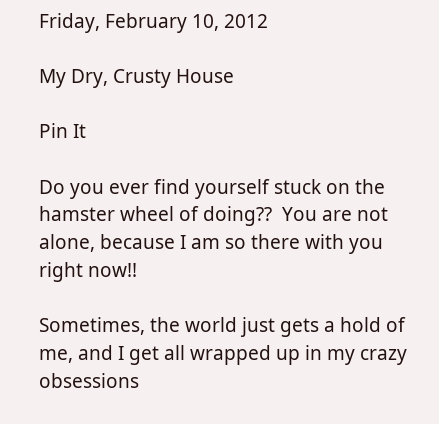Friday, February 10, 2012

My Dry, Crusty House

Pin It

Do you ever find yourself stuck on the hamster wheel of doing??  You are not alone, because I am so there with you right now!!

Sometimes, the world just gets a hold of me, and I get all wrapped up in my crazy obsessions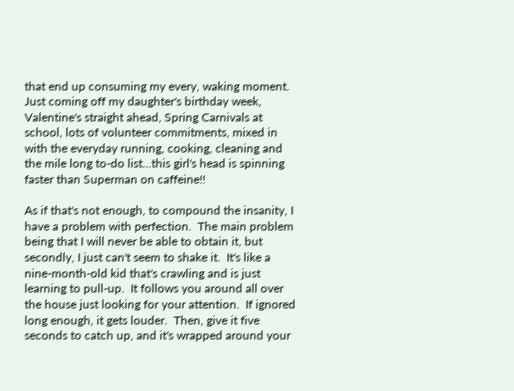that end up consuming my every, waking moment.  Just coming off my daughter's birthday week, Valentine's straight ahead, Spring Carnivals at school, lots of volunteer commitments, mixed in with the everyday running, cooking, cleaning and the mile long to-do list...this girl's head is spinning faster than Superman on caffeine!!

As if that's not enough, to compound the insanity, I have a problem with perfection.  The main problem being that I will never be able to obtain it, but secondly, I just can't seem to shake it.  It's like a nine-month-old kid that's crawling and is just learning to pull-up.  It follows you around all over the house just looking for your attention.  If ignored long enough, it gets louder.  Then, give it five seconds to catch up, and it's wrapped around your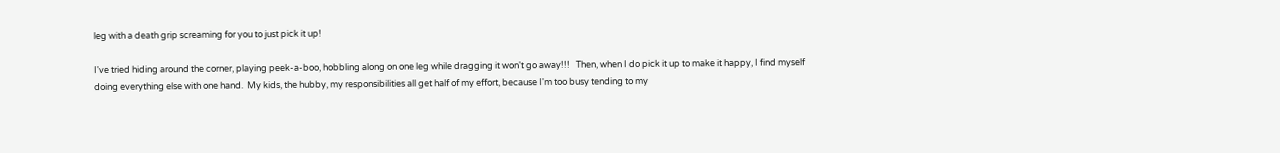leg with a death grip screaming for you to just pick it up!

I've tried hiding around the corner, playing peek-a-boo, hobbling along on one leg while dragging it won't go away!!!   Then, when I do pick it up to make it happy, I find myself doing everything else with one hand.  My kids, the hubby, my responsibilities all get half of my effort, because I'm too busy tending to my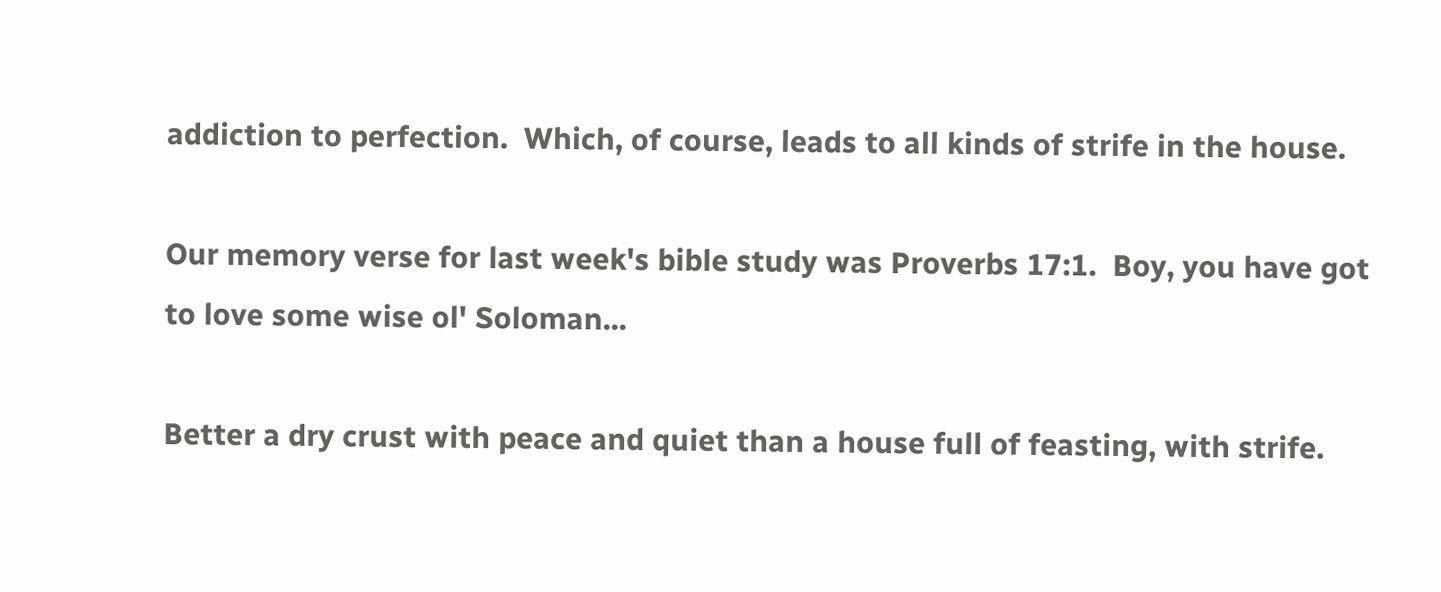addiction to perfection.  Which, of course, leads to all kinds of strife in the house.

Our memory verse for last week's bible study was Proverbs 17:1.  Boy, you have got to love some wise ol' Soloman...

Better a dry crust with peace and quiet than a house full of feasting, with strife.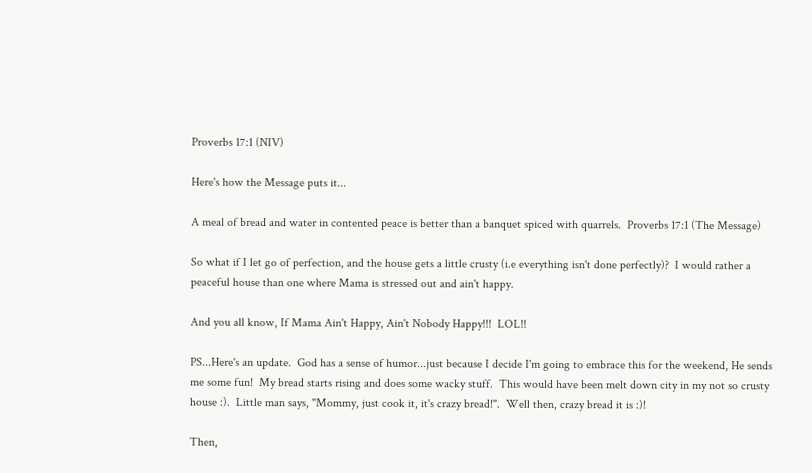Proverbs 17:1 (NIV)

Here's how the Message puts it...

A meal of bread and water in contented peace is better than a banquet spiced with quarrels.  Proverbs 17:1 (The Message)

So what if I let go of perfection, and the house gets a little crusty (i.e everything isn't done perfectly)?  I would rather a peaceful house than one where Mama is stressed out and ain't happy.

And you all know, If Mama Ain't Happy, Ain't Nobody Happy!!!  LOL!!

PS...Here's an update.  God has a sense of humor...just because I decide I'm going to embrace this for the weekend, He sends me some fun!  My bread starts rising and does some wacky stuff.  This would have been melt down city in my not so crusty house :).  Little man says, "Mommy, just cook it, it's crazy bread!".  Well then, crazy bread it is :)!

Then,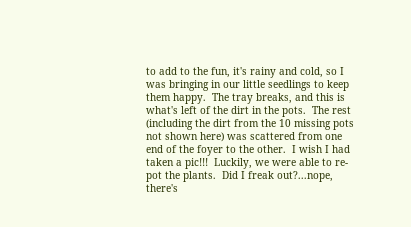to add to the fun, it's rainy and cold, so I was bringing in our little seedlings to keep them happy.  The tray breaks, and this is what's left of the dirt in the pots.  The rest (including the dirt from the 10 missing pots not shown here) was scattered from one end of the foyer to the other.  I wish I had taken a pic!!!  Luckily, we were able to re-pot the plants.  Did I freak out?...nope, there's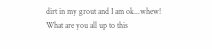dirt in my grout and I am ok...whew!
What are you all up to this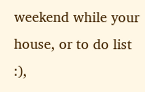weekend while your house, or to do list :),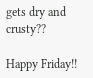gets dry and crusty??

Happy Friday!!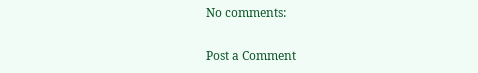No comments:

Post a Comment